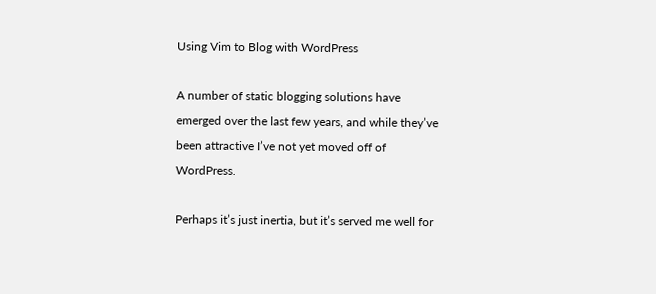Using Vim to Blog with WordPress

A number of static blogging solutions have emerged over the last few years, and while they’ve been attractive I’ve not yet moved off of WordPress.

Perhaps it’s just inertia, but it’s served me well for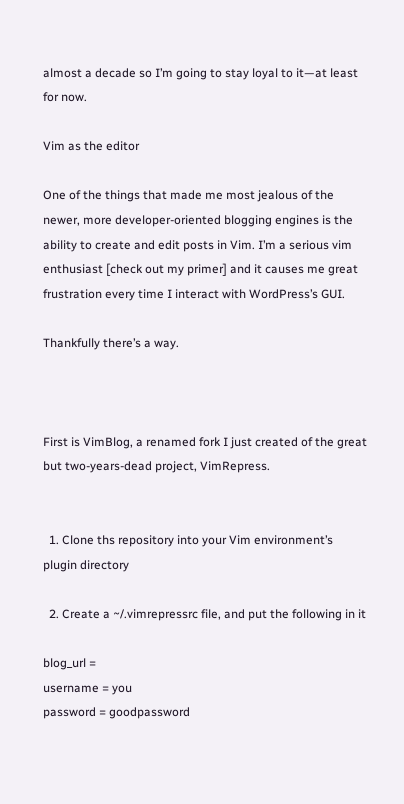almost a decade so I’m going to stay loyal to it—at least for now.

Vim as the editor

One of the things that made me most jealous of the newer, more developer-oriented blogging engines is the ability to create and edit posts in Vim. I’m a serious vim enthusiast [check out my primer] and it causes me great frustration every time I interact with WordPress’s GUI.

Thankfully there’s a way.



First is VimBlog, a renamed fork I just created of the great but two-years-dead project, VimRepress.


  1. Clone ths repository into your Vim environment’s plugin directory

  2. Create a ~/.vimrepressrc file, and put the following in it

blog_url =
username = you
password = goodpassword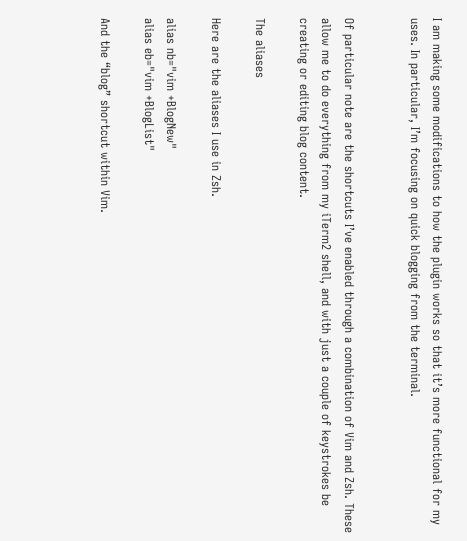I am making some modifications to how the plugin works so that it’s more functional for my uses. In particular, I’m focusing on quick blogging from the terminal.


Of particular note are the shortcuts I’ve enabled through a combination of Vim and Zsh. These allow me to do everything from my iTerm2 shell, and with just a couple of keystrokes be creating or editing blog content.

The aliases

Here are the aliases I use in Zsh.

alias nb="vim +BlogNew"
alias eb="vim +BlogList"

And the “blog” shortcut within Vim.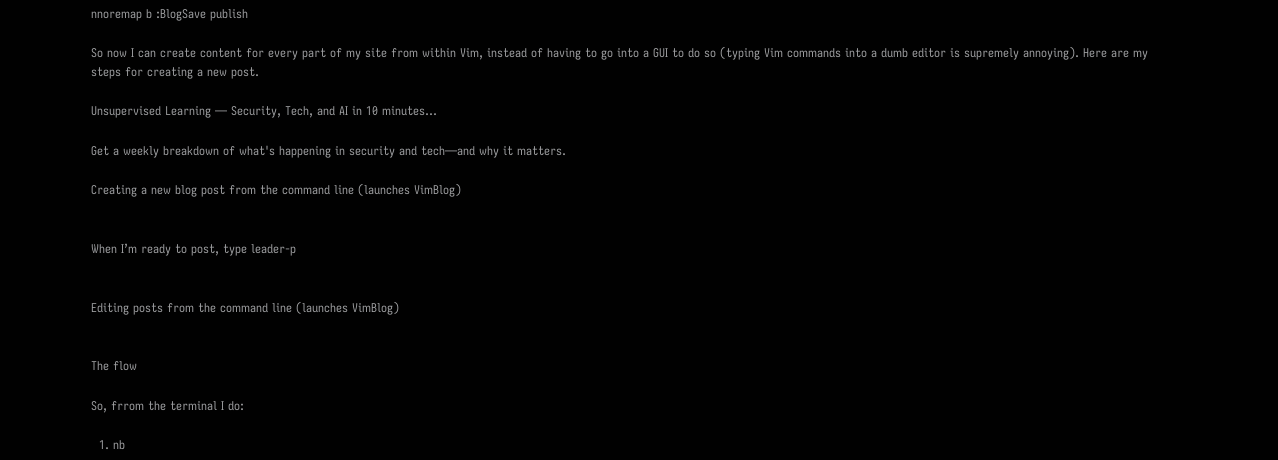nnoremap b :BlogSave publish

So now I can create content for every part of my site from within Vim, instead of having to go into a GUI to do so (typing Vim commands into a dumb editor is supremely annoying). Here are my steps for creating a new post.

Unsupervised Learning — Security, Tech, and AI in 10 minutes…

Get a weekly breakdown of what's happening in security and tech—and why it matters.

Creating a new blog post from the command line (launches VimBlog)


When I’m ready to post, type leader-p


Editing posts from the command line (launches VimBlog)


The flow

So, frrom the terminal I do:

  1. nb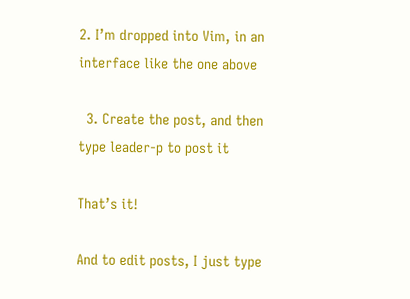2. I’m dropped into Vim, in an interface like the one above

  3. Create the post, and then type leader-p to post it

That’s it!

And to edit posts, I just type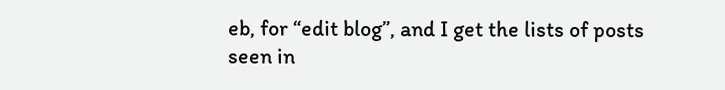eb, for “edit blog”, and I get the lists of posts seen in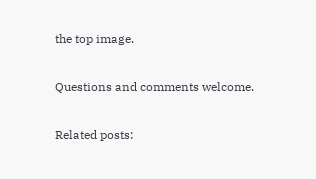the top image.

Questions and comments welcome.

Related posts: